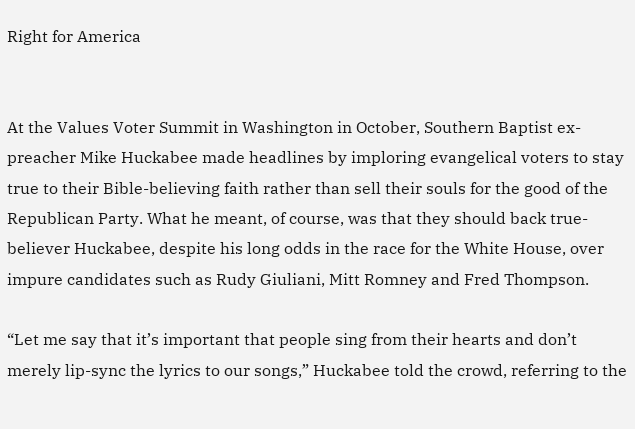Right for America


At the Values Voter Summit in Washington in October, Southern Baptist ex-preacher Mike Huckabee made headlines by imploring evangelical voters to stay true to their Bible-believing faith rather than sell their souls for the good of the Republican Party. What he meant, of course, was that they should back true-believer Huckabee, despite his long odds in the race for the White House, over impure candidates such as Rudy Giuliani, Mitt Romney and Fred Thompson.

“Let me say that it’s important that people sing from their hearts and don’t merely lip-sync the lyrics to our songs,” Huckabee told the crowd, referring to the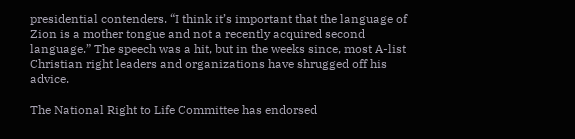presidential contenders. “I think it’s important that the language of Zion is a mother tongue and not a recently acquired second language.” The speech was a hit, but in the weeks since, most A-list Christian right leaders and organizations have shrugged off his advice.

The National Right to Life Committee has endorsed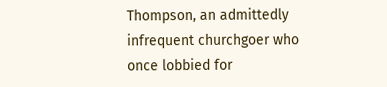Thompson, an admittedly infrequent churchgoer who once lobbied for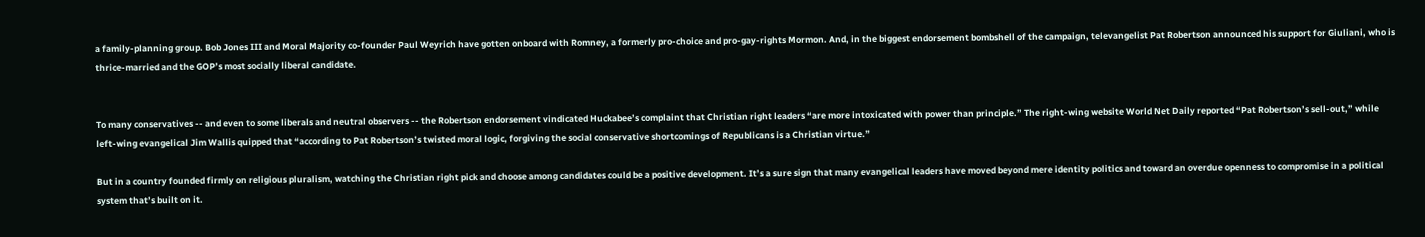a family-planning group. Bob Jones III and Moral Majority co-founder Paul Weyrich have gotten onboard with Romney, a formerly pro-choice and pro-gay-rights Mormon. And, in the biggest endorsement bombshell of the campaign, televangelist Pat Robertson announced his support for Giuliani, who is thrice-married and the GOP’s most socially liberal candidate.


To many conservatives -- and even to some liberals and neutral observers -- the Robertson endorsement vindicated Huckabee’s complaint that Christian right leaders “are more intoxicated with power than principle.” The right-wing website World Net Daily reported “Pat Robertson’s sell-out,” while left-wing evangelical Jim Wallis quipped that “according to Pat Robertson’s twisted moral logic, forgiving the social conservative shortcomings of Republicans is a Christian virtue.”

But in a country founded firmly on religious pluralism, watching the Christian right pick and choose among candidates could be a positive development. It’s a sure sign that many evangelical leaders have moved beyond mere identity politics and toward an overdue openness to compromise in a political system that’s built on it.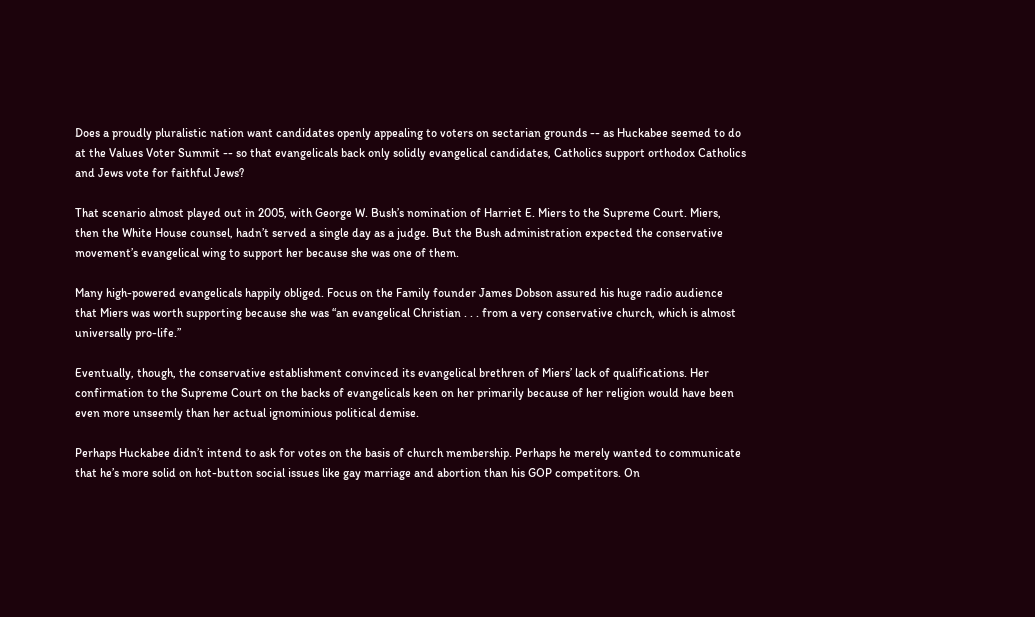Does a proudly pluralistic nation want candidates openly appealing to voters on sectarian grounds -- as Huckabee seemed to do at the Values Voter Summit -- so that evangelicals back only solidly evangelical candidates, Catholics support orthodox Catholics and Jews vote for faithful Jews?

That scenario almost played out in 2005, with George W. Bush’s nomination of Harriet E. Miers to the Supreme Court. Miers, then the White House counsel, hadn’t served a single day as a judge. But the Bush administration expected the conservative movement’s evangelical wing to support her because she was one of them.

Many high-powered evangelicals happily obliged. Focus on the Family founder James Dobson assured his huge radio audience that Miers was worth supporting because she was “an evangelical Christian . . . from a very conservative church, which is almost universally pro-life.”

Eventually, though, the conservative establishment convinced its evangelical brethren of Miers’ lack of qualifications. Her confirmation to the Supreme Court on the backs of evangelicals keen on her primarily because of her religion would have been even more unseemly than her actual ignominious political demise.

Perhaps Huckabee didn’t intend to ask for votes on the basis of church membership. Perhaps he merely wanted to communicate that he’s more solid on hot-button social issues like gay marriage and abortion than his GOP competitors. On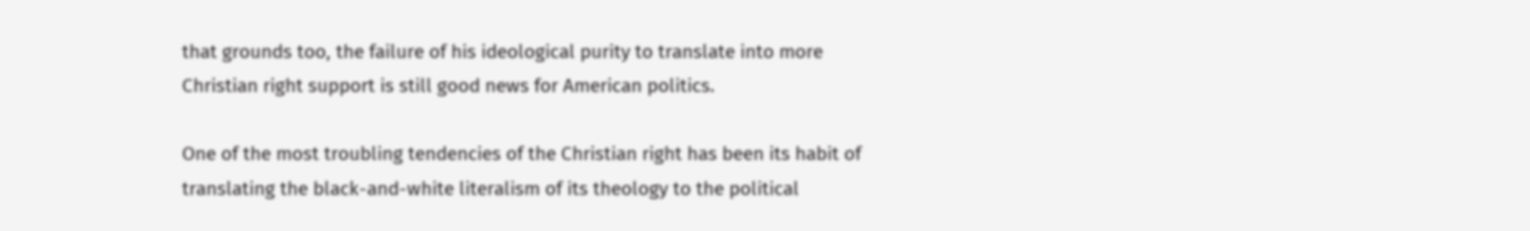that grounds too, the failure of his ideological purity to translate into more Christian right support is still good news for American politics.

One of the most troubling tendencies of the Christian right has been its habit of translating the black-and-white literalism of its theology to the political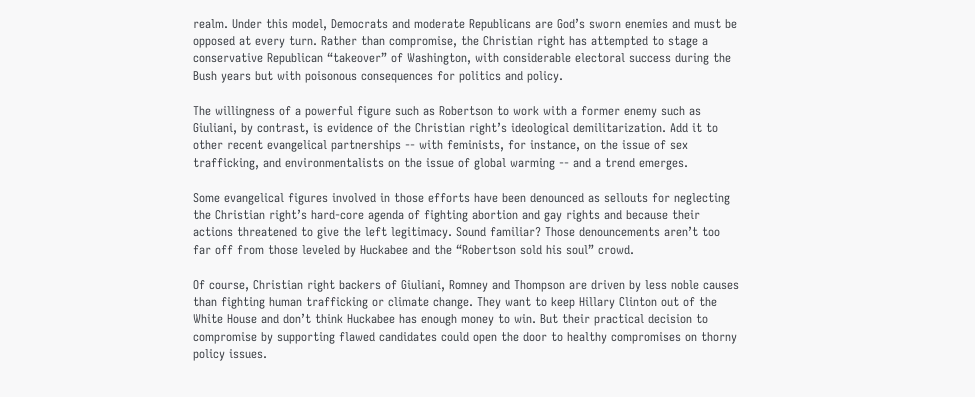realm. Under this model, Democrats and moderate Republicans are God’s sworn enemies and must be opposed at every turn. Rather than compromise, the Christian right has attempted to stage a conservative Republican “takeover” of Washington, with considerable electoral success during the Bush years but with poisonous consequences for politics and policy.

The willingness of a powerful figure such as Robertson to work with a former enemy such as Giuliani, by contrast, is evidence of the Christian right’s ideological demilitarization. Add it to other recent evangelical partnerships -- with feminists, for instance, on the issue of sex trafficking, and environmentalists on the issue of global warming -- and a trend emerges.

Some evangelical figures involved in those efforts have been denounced as sellouts for neglecting the Christian right’s hard-core agenda of fighting abortion and gay rights and because their actions threatened to give the left legitimacy. Sound familiar? Those denouncements aren’t too far off from those leveled by Huckabee and the “Robertson sold his soul” crowd.

Of course, Christian right backers of Giuliani, Romney and Thompson are driven by less noble causes than fighting human trafficking or climate change. They want to keep Hillary Clinton out of the White House and don’t think Huckabee has enough money to win. But their practical decision to compromise by supporting flawed candidates could open the door to healthy compromises on thorny policy issues.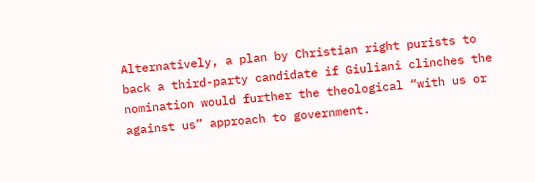Alternatively, a plan by Christian right purists to back a third-party candidate if Giuliani clinches the nomination would further the theological “with us or against us” approach to government.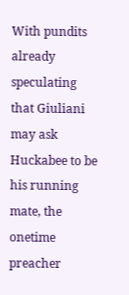With pundits already speculating that Giuliani may ask Huckabee to be his running mate, the onetime preacher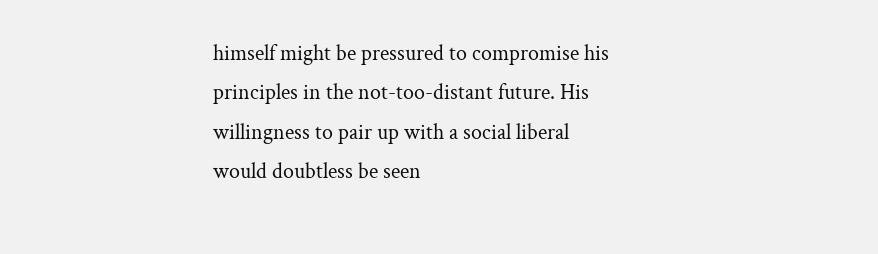himself might be pressured to compromise his principles in the not-too-distant future. His willingness to pair up with a social liberal would doubtless be seen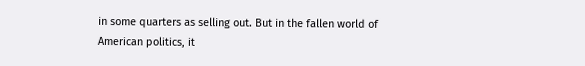in some quarters as selling out. But in the fallen world of American politics, it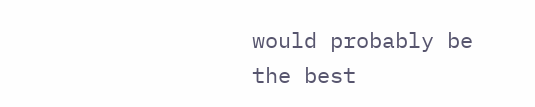would probably be the best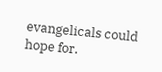evangelicals could hope for.